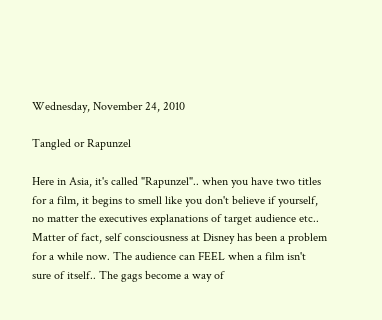Wednesday, November 24, 2010

Tangled or Rapunzel

Here in Asia, it's called "Rapunzel".. when you have two titles for a film, it begins to smell like you don't believe if yourself, no matter the executives explanations of target audience etc.. Matter of fact, self consciousness at Disney has been a problem for a while now. The audience can FEEL when a film isn't sure of itself.. The gags become a way of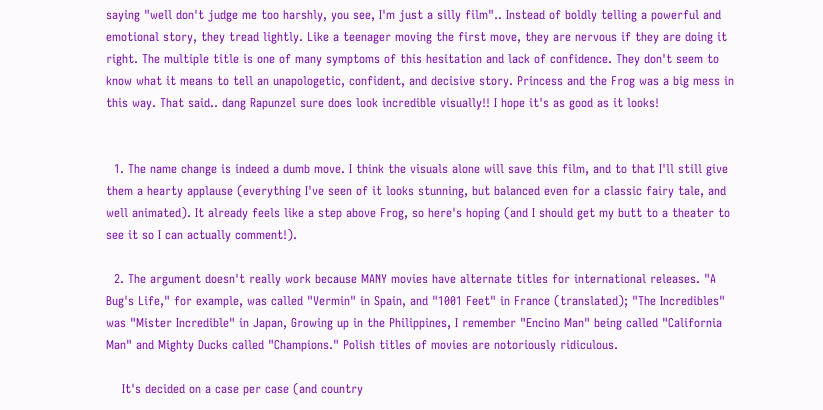saying "well don't judge me too harshly, you see, I'm just a silly film".. Instead of boldly telling a powerful and emotional story, they tread lightly. Like a teenager moving the first move, they are nervous if they are doing it right. The multiple title is one of many symptoms of this hesitation and lack of confidence. They don't seem to know what it means to tell an unapologetic, confident, and decisive story. Princess and the Frog was a big mess in this way. That said.. dang Rapunzel sure does look incredible visually!! I hope it's as good as it looks!


  1. The name change is indeed a dumb move. I think the visuals alone will save this film, and to that I'll still give them a hearty applause (everything I've seen of it looks stunning, but balanced even for a classic fairy tale, and well animated). It already feels like a step above Frog, so here's hoping (and I should get my butt to a theater to see it so I can actually comment!).

  2. The argument doesn't really work because MANY movies have alternate titles for international releases. "A Bug's Life," for example, was called "Vermin" in Spain, and "1001 Feet" in France (translated); "The Incredibles" was "Mister Incredible" in Japan, Growing up in the Philippines, I remember "Encino Man" being called "California Man" and Mighty Ducks called "Champions." Polish titles of movies are notoriously ridiculous.

    It's decided on a case per case (and country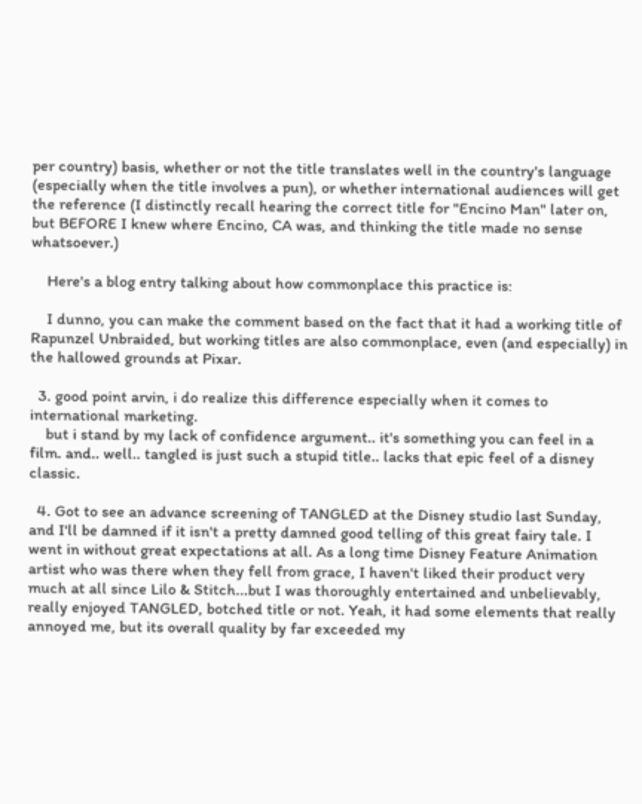per country) basis, whether or not the title translates well in the country's language (especially when the title involves a pun), or whether international audiences will get the reference (I distinctly recall hearing the correct title for "Encino Man" later on, but BEFORE I knew where Encino, CA was, and thinking the title made no sense whatsoever.)

    Here's a blog entry talking about how commonplace this practice is:

    I dunno, you can make the comment based on the fact that it had a working title of Rapunzel Unbraided, but working titles are also commonplace, even (and especially) in the hallowed grounds at Pixar.

  3. good point arvin, i do realize this difference especially when it comes to international marketing.
    but i stand by my lack of confidence argument.. it's something you can feel in a film. and.. well.. tangled is just such a stupid title.. lacks that epic feel of a disney classic.

  4. Got to see an advance screening of TANGLED at the Disney studio last Sunday, and I'll be damned if it isn't a pretty damned good telling of this great fairy tale. I went in without great expectations at all. As a long time Disney Feature Animation artist who was there when they fell from grace, I haven't liked their product very much at all since Lilo & Stitch...but I was thoroughly entertained and unbelievably, really enjoyed TANGLED, botched title or not. Yeah, it had some elements that really annoyed me, but its overall quality by far exceeded my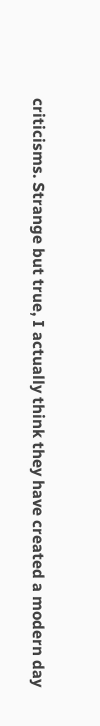criticisms. Strange but true, I actually think they have created a modern day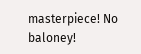masterpiece! No baloney!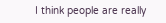I think people are really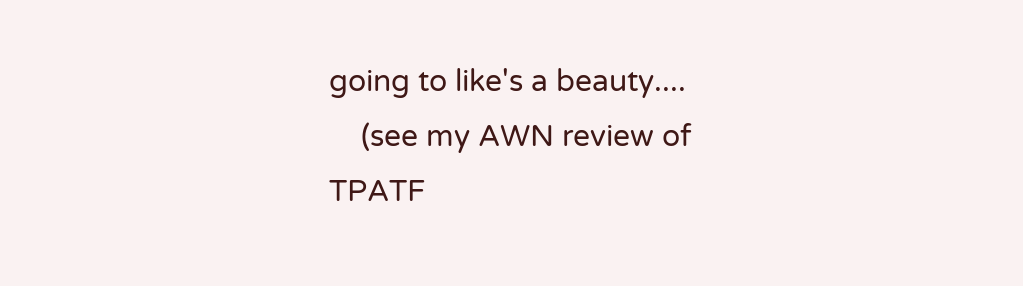going to like's a beauty....
    (see my AWN review of TPATF